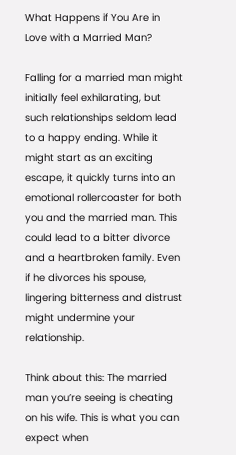What Happens if You Are in Love with a Married Man?

Falling for a married man might initially feel exhilarating, but such relationships seldom lead to a happy ending. While it might start as an exciting escape, it quickly turns into an emotional rollercoaster for both you and the married man. This could lead to a bitter divorce and a heartbroken family. Even if he divorces his spouse, lingering bitterness and distrust might undermine your relationship.

Think about this: The married man you’re seeing is cheating on his wife. This is what you can expect when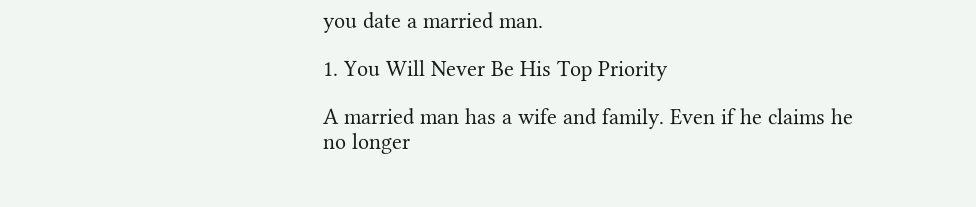you date a married man.

1. You Will Never Be His Top Priority

A married man has a wife and family. Even if he claims he no longer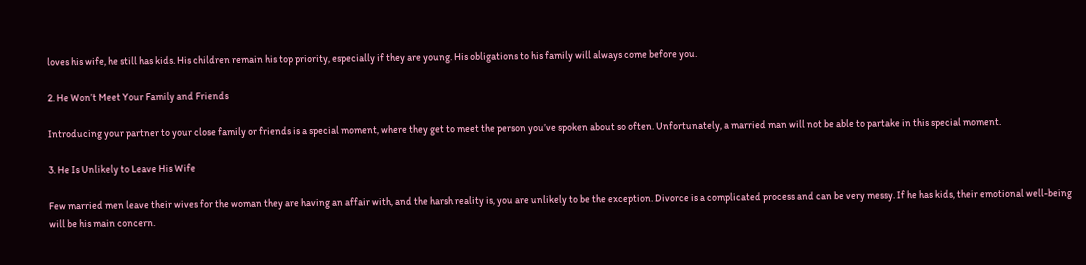loves his wife, he still has kids. His children remain his top priority, especially if they are young. His obligations to his family will always come before you.

2. He Won’t Meet Your Family and Friends

Introducing your partner to your close family or friends is a special moment, where they get to meet the person you’ve spoken about so often. Unfortunately, a married man will not be able to partake in this special moment.

3. He Is Unlikely to Leave His Wife

Few married men leave their wives for the woman they are having an affair with, and the harsh reality is, you are unlikely to be the exception. Divorce is a complicated process and can be very messy. If he has kids, their emotional well-being will be his main concern.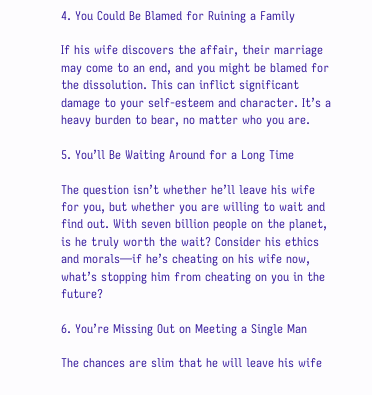4. You Could Be Blamed for Ruining a Family

If his wife discovers the affair, their marriage may come to an end, and you might be blamed for the dissolution. This can inflict significant damage to your self-esteem and character. It’s a heavy burden to bear, no matter who you are.

5. You’ll Be Waiting Around for a Long Time

The question isn’t whether he’ll leave his wife for you, but whether you are willing to wait and find out. With seven billion people on the planet, is he truly worth the wait? Consider his ethics and morals—if he’s cheating on his wife now, what’s stopping him from cheating on you in the future?

6. You’re Missing Out on Meeting a Single Man

The chances are slim that he will leave his wife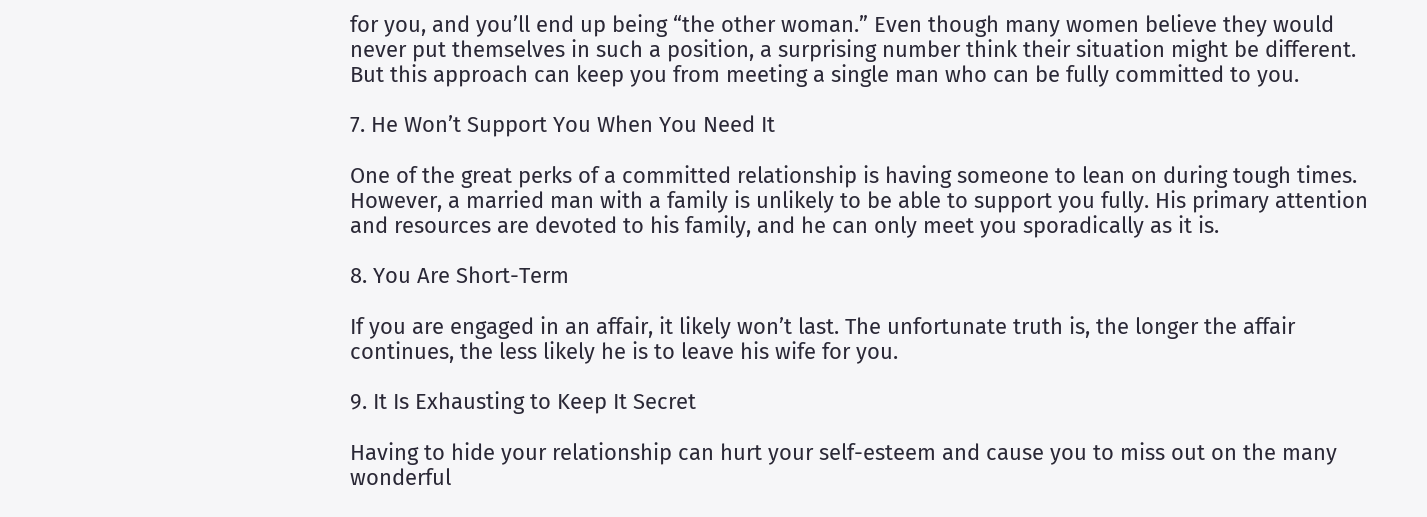for you, and you’ll end up being “the other woman.” Even though many women believe they would never put themselves in such a position, a surprising number think their situation might be different. But this approach can keep you from meeting a single man who can be fully committed to you.

7. He Won’t Support You When You Need It

One of the great perks of a committed relationship is having someone to lean on during tough times. However, a married man with a family is unlikely to be able to support you fully. His primary attention and resources are devoted to his family, and he can only meet you sporadically as it is.

8. You Are Short-Term

If you are engaged in an affair, it likely won’t last. The unfortunate truth is, the longer the affair continues, the less likely he is to leave his wife for you.

9. It Is Exhausting to Keep It Secret

Having to hide your relationship can hurt your self-esteem and cause you to miss out on the many wonderful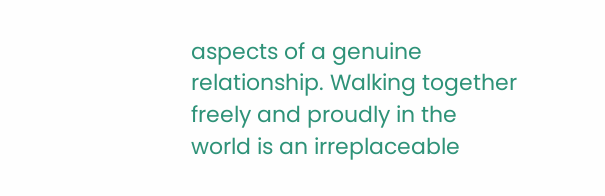aspects of a genuine relationship. Walking together freely and proudly in the world is an irreplaceable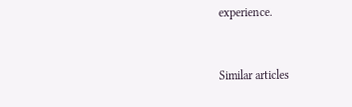experience.


Similar articles